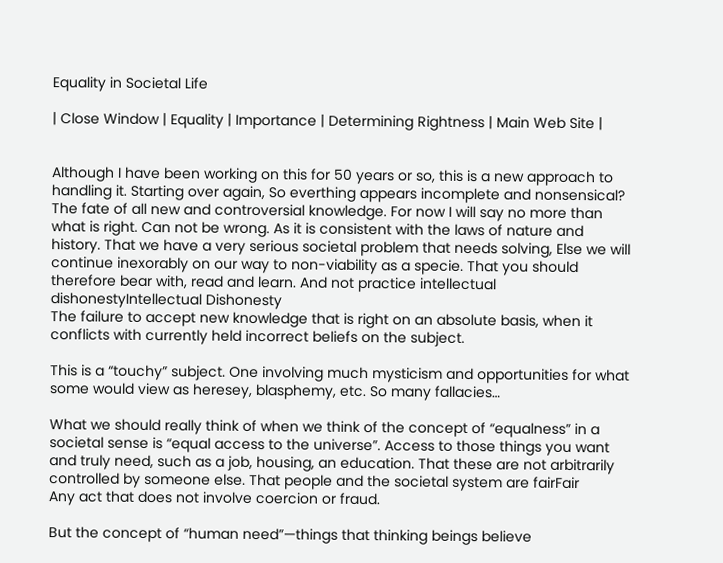Equality in Societal Life

| Close Window | Equality | Importance | Determining Rightness | Main Web Site |


Although I have been working on this for 50 years or so, this is a new approach to handling it. Starting over again, So everthing appears incomplete and nonsensical? The fate of all new and controversial knowledge. For now I will say no more than what is right. Can not be wrong. As it is consistent with the laws of nature and history. That we have a very serious societal problem that needs solving, Else we will continue inexorably on our way to non-viability as a specie. That you should therefore bear with, read and learn. And not practice intellectual dishonestyIntellectual Dishonesty
The failure to accept new knowledge that is right on an absolute basis, when it conflicts with currently held incorrect beliefs on the subject.

This is a “touchy” subject. One involving much mysticism and opportunities for what some would view as heresey, blasphemy, etc. So many fallacies…

What we should really think of when we think of the concept of “equalness” in a societal sense is “equal access to the universe”. Access to those things you want and truly need, such as a job, housing, an education. That these are not arbitrarily controlled by someone else. That people and the societal system are fairFair
Any act that does not involve coercion or fraud.

But the concept of “human need”—things that thinking beings believe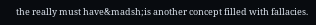the really must have&madsh;is another concept filled with fallacies.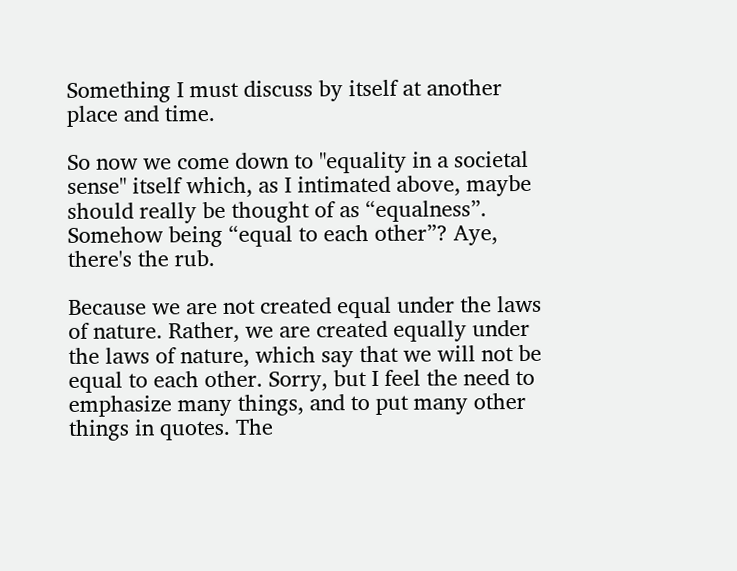Something I must discuss by itself at another place and time.

So now we come down to "equality in a societal sense" itself which, as I intimated above, maybe should really be thought of as “equalness”. Somehow being “equal to each other”? Aye, there's the rub.

Because we are not created equal under the laws of nature. Rather, we are created equally under the laws of nature, which say that we will not be equal to each other. Sorry, but I feel the need to emphasize many things, and to put many other things in quotes. The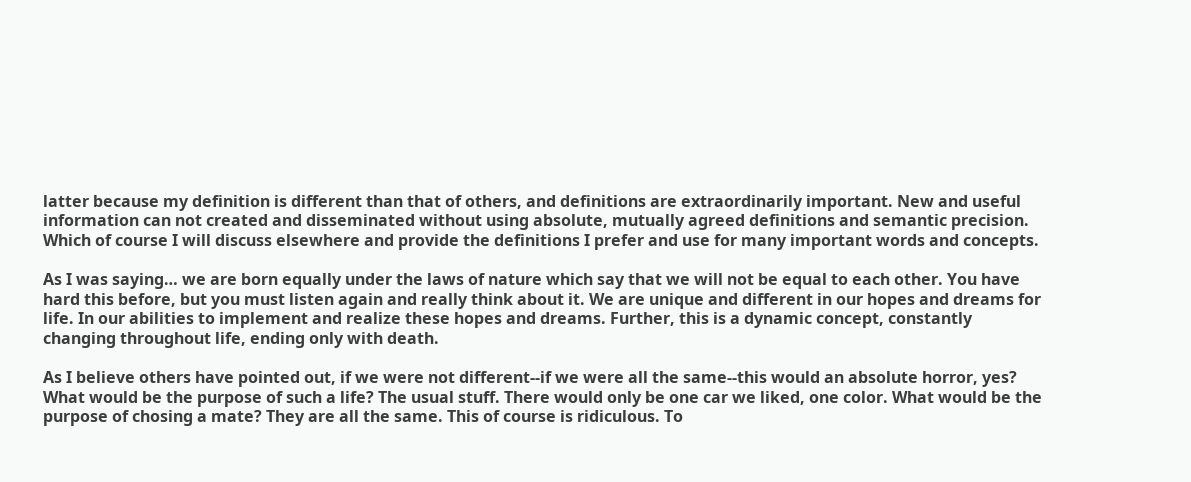latter because my definition is different than that of others, and definitions are extraordinarily important. New and useful information can not created and disseminated without using absolute, mutually agreed definitions and semantic precision. Which of course I will discuss elsewhere and provide the definitions I prefer and use for many important words and concepts.

As I was saying… we are born equally under the laws of nature which say that we will not be equal to each other. You have hard this before, but you must listen again and really think about it. We are unique and different in our hopes and dreams for life. In our abilities to implement and realize these hopes and dreams. Further, this is a dynamic concept, constantly changing throughout life, ending only with death.

As I believe others have pointed out, if we were not different--if we were all the same--this would an absolute horror, yes? What would be the purpose of such a life? The usual stuff. There would only be one car we liked, one color. What would be the purpose of chosing a mate? They are all the same. This of course is ridiculous. To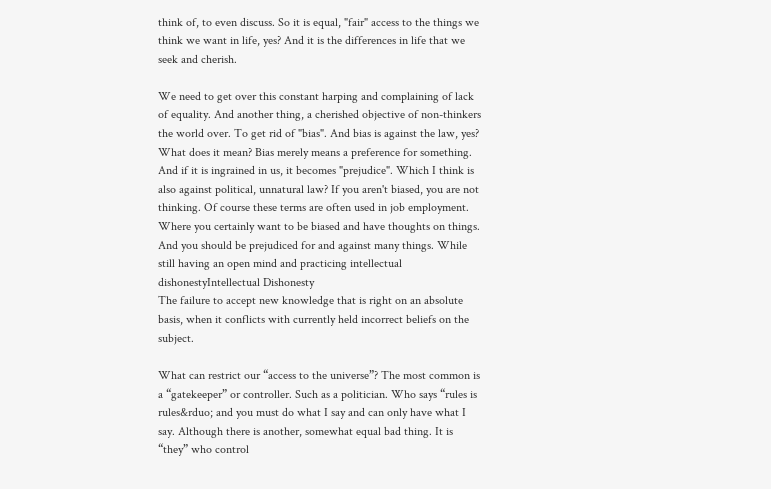think of, to even discuss. So it is equal, "fair" access to the things we think we want in life, yes? And it is the differences in life that we seek and cherish.

We need to get over this constant harping and complaining of lack of equality. And another thing, a cherished objective of non-thinkers the world over. To get rid of "bias". And bias is against the law, yes? What does it mean? Bias merely means a preference for something. And if it is ingrained in us, it becomes "prejudice". Which I think is also against political, unnatural law? If you aren't biased, you are not thinking. Of course these terms are often used in job employment. Where you certainly want to be biased and have thoughts on things. And you should be prejudiced for and against many things. While still having an open mind and practicing intellectual dishonestyIntellectual Dishonesty
The failure to accept new knowledge that is right on an absolute basis, when it conflicts with currently held incorrect beliefs on the subject.

What can restrict our “access to the universe”? The most common is a “gatekeeper” or controller. Such as a politician. Who says “rules is rules&rduo; and you must do what I say and can only have what I say. Although there is another, somewhat equal bad thing. It is “they” who control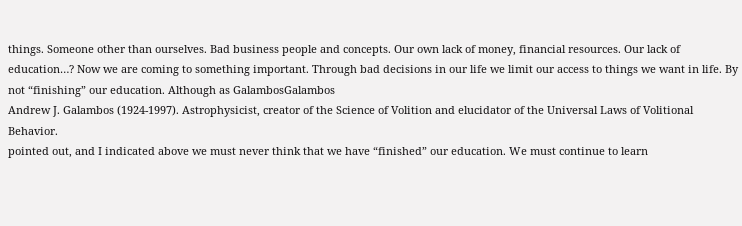things. Someone other than ourselves. Bad business people and concepts. Our own lack of money, financial resources. Our lack of education…? Now we are coming to something important. Through bad decisions in our life we limit our access to things we want in life. By not “finishing” our education. Although as GalambosGalambos
Andrew J. Galambos (1924-1997). Astrophysicist, creator of the Science of Volition and elucidator of the Universal Laws of Volitional Behavior.
pointed out, and I indicated above we must never think that we have “finished” our education. We must continue to learn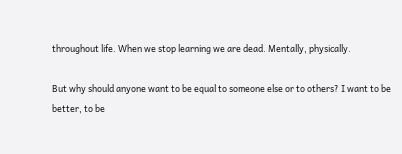throughout life. When we stop learning we are dead. Mentally, physically.

But why should anyone want to be equal to someone else or to others? I want to be better, to be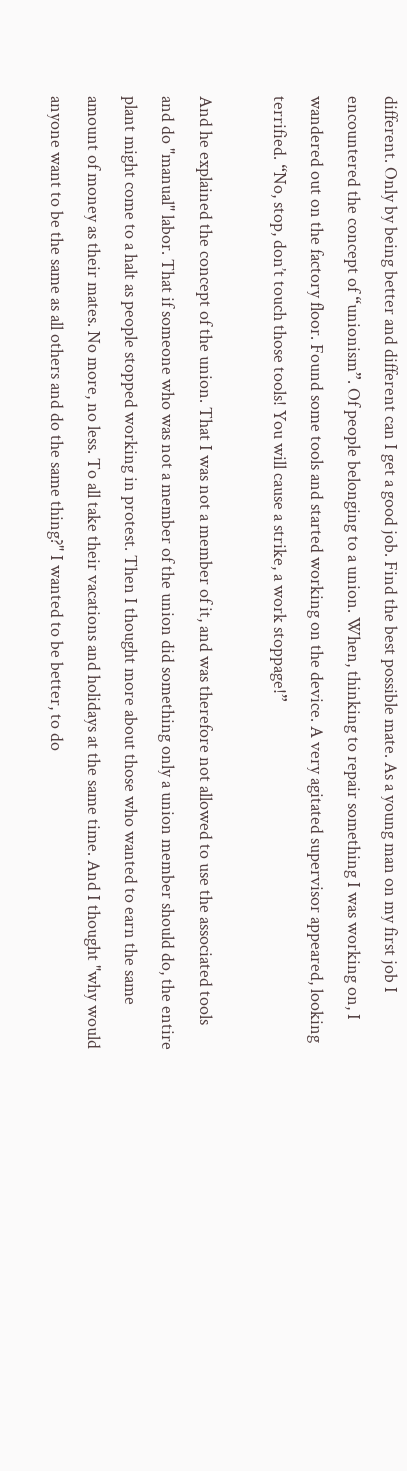different. Only by being better and different can I get a good job. Find the best possible mate. As a young man on my first job I encountered the concept of “unionism”. Of people belonging to a union. When, thinking to repair something I was working on, I wandered out on the factory floor. Found some tools and started working on the device. A very agitated supervisor appeared, looking terrified. “No, stop, don’t touch those tools! You will cause a strike, a work stoppage!”

And he explained the concept of the union. That I was not a member of it, and was therefore not allowed to use the associated tools and do "manual" labor. That if someone who was not a member of the union did something only a union member should do, the entire plant might come to a halt as people stopped working in protest. Then I thought more about those who wanted to earn the same amount of money as their mates. No more, no less. To all take their vacations and holidays at the same time. And I thought "why would anyone want to be the same as all others and do the same thing?" I wanted to be better, to do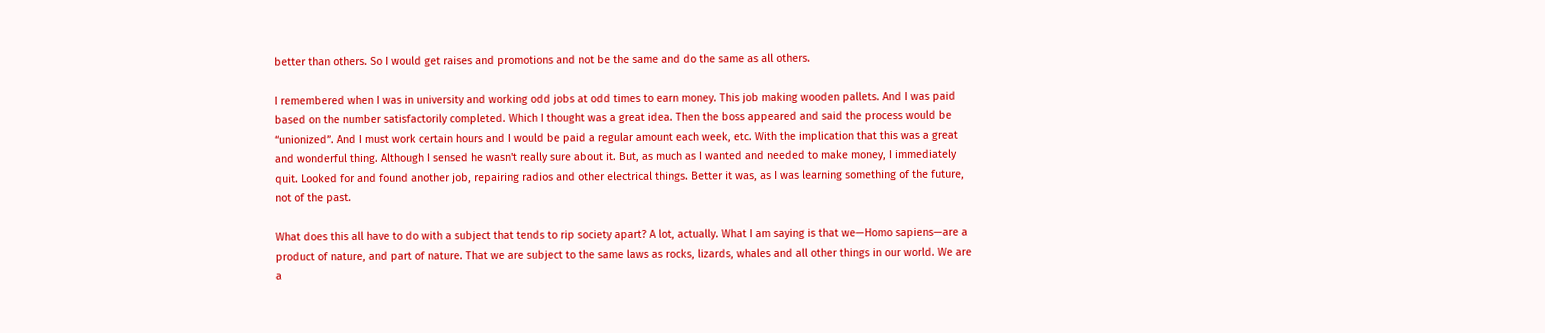better than others. So I would get raises and promotions and not be the same and do the same as all others.

I remembered when I was in university and working odd jobs at odd times to earn money. This job making wooden pallets. And I was paid based on the number satisfactorily completed. Which I thought was a great idea. Then the boss appeared and said the process would be “unionized”. And I must work certain hours and I would be paid a regular amount each week, etc. With the implication that this was a great and wonderful thing. Although I sensed he wasn't really sure about it. But, as much as I wanted and needed to make money, I immediately quit. Looked for and found another job, repairing radios and other electrical things. Better it was, as I was learning something of the future, not of the past.

What does this all have to do with a subject that tends to rip society apart? A lot, actually. What I am saying is that we—Homo sapiens—are a product of nature, and part of nature. That we are subject to the same laws as rocks, lizards, whales and all other things in our world. We are a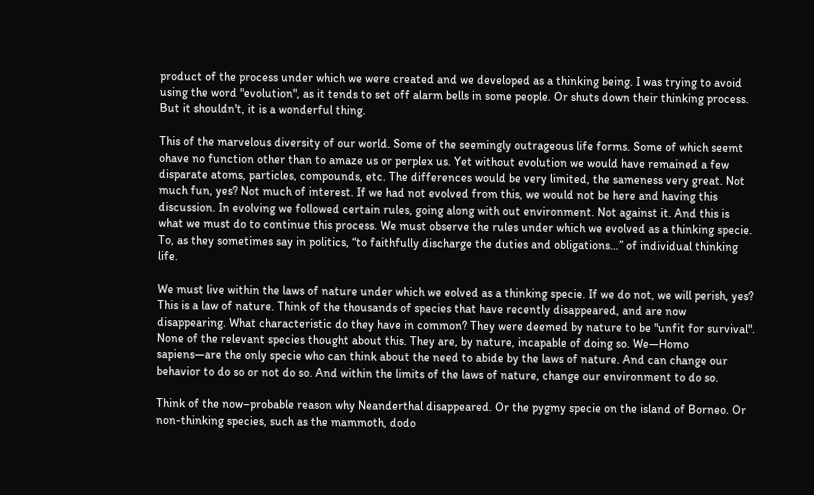product of the process under which we were created and we developed as a thinking being. I was trying to avoid using the word "evolution", as it tends to set off alarm bells in some people. Or shuts down their thinking process. But it shouldn't, it is a wonderful thing.

This of the marvelous diversity of our world. Some of the seemingly outrageous life forms. Some of which seemt ohave no function other than to amaze us or perplex us. Yet without evolution we would have remained a few disparate atoms, particles, compounds, etc. The differences would be very limited, the sameness very great. Not much fun, yes? Not much of interest. If we had not evolved from this, we would not be here and having this discussion. In evolving we followed certain rules, going along with out environment. Not against it. And this is what we must do to continue this process. We must observe the rules under which we evolved as a thinking specie. To, as they sometimes say in politics, “to faithfully discharge the duties and obligations…” of individual thinking life.

We must live within the laws of nature under which we eolved as a thinking specie. If we do not, we will perish, yes? This is a law of nature. Think of the thousands of species that have recently disappeared, and are now disappearing. What characteristic do they have in common? They were deemed by nature to be "unfit for survival". None of the relevant species thought about this. They are, by nature, incapable of doing so. We—Homo sapiens—are the only specie who can think about the need to abide by the laws of nature. And can change our behavior to do so or not do so. And within the limits of the laws of nature, change our environment to do so.

Think of the now–probable reason why Neanderthal disappeared. Or the pygmy specie on the island of Borneo. Or non-thinking species, such as the mammoth, dodo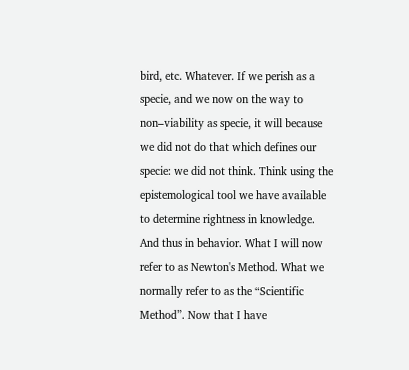bird, etc. Whatever. If we perish as a specie, and we now on the way to non–viability as specie, it will because we did not do that which defines our specie: we did not think. Think using the epistemological tool we have available to determine rightness in knowledge. And thus in behavior. What I will now refer to as Newton's Method. What we normally refer to as the “Scientific Method”. Now that I have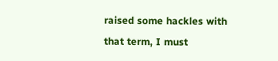raised some hackles with that term, I must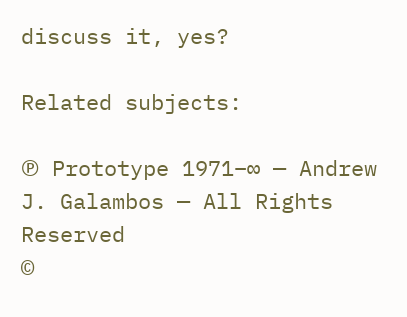discuss it, yes?

Related subjects:

℗ Prototype 1971–∞ — Andrew J. Galambos — All Rights Reserved
©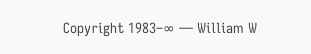Copyright 1983–∞ — William W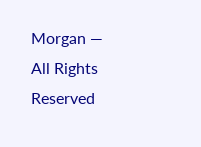Morgan — All Rights Reserved